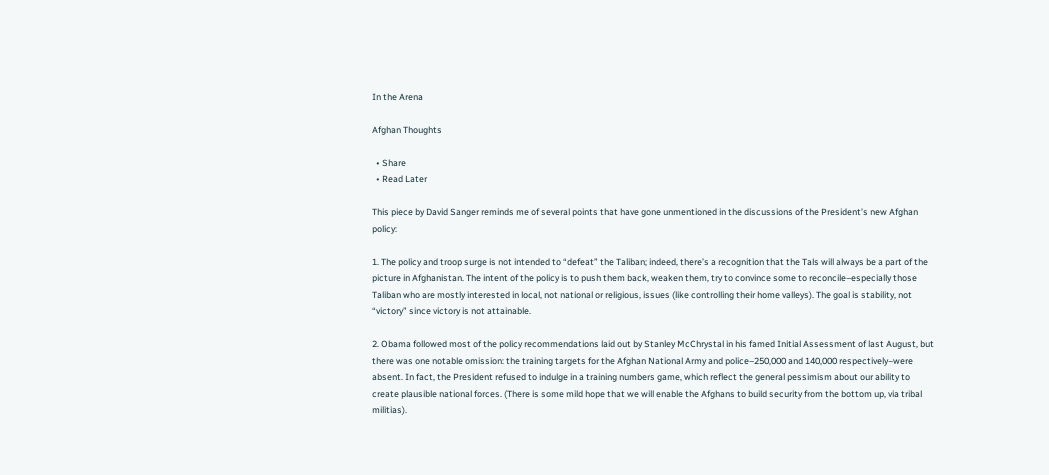In the Arena

Afghan Thoughts

  • Share
  • Read Later

This piece by David Sanger reminds me of several points that have gone unmentioned in the discussions of the President’s new Afghan policy:

1. The policy and troop surge is not intended to “defeat” the Taliban; indeed, there’s a recognition that the Tals will always be a part of the picture in Afghanistan. The intent of the policy is to push them back, weaken them, try to convince some to reconcile–especially those Taliban who are mostly interested in local, not national or religious, issues (like controlling their home valleys). The goal is stability, not “victory” since victory is not attainable.

2. Obama followed most of the policy recommendations laid out by Stanley McChrystal in his famed Initial Assessment of last August, but there was one notable omission: the training targets for the Afghan National Army and police–250,000 and 140,000 respectively–were absent. In fact, the President refused to indulge in a training numbers game, which reflect the general pessimism about our ability to create plausible national forces. (There is some mild hope that we will enable the Afghans to build security from the bottom up, via tribal militias).